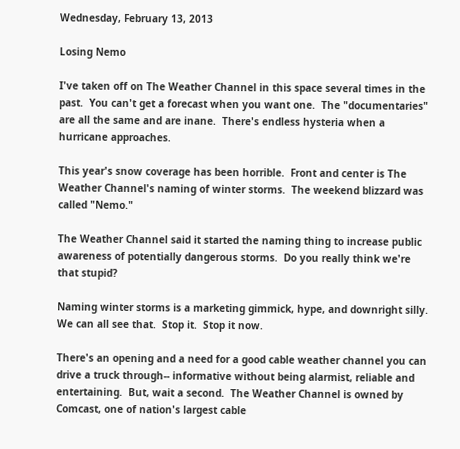Wednesday, February 13, 2013

Losing Nemo

I've taken off on The Weather Channel in this space several times in the past.  You can't get a forecast when you want one.  The "documentaries" are all the same and are inane.  There's endless hysteria when a hurricane approaches.

This year's snow coverage has been horrible.  Front and center is The Weather Channel's naming of winter storms.  The weekend blizzard was called "Nemo."

The Weather Channel said it started the naming thing to increase public awareness of potentially dangerous storms.  Do you really think we're that stupid?

Naming winter storms is a marketing gimmick, hype, and downright silly.  We can all see that.  Stop it.  Stop it now.

There's an opening and a need for a good cable weather channel you can drive a truck through-- informative without being alarmist, reliable and entertaining.  But, wait a second.  The Weather Channel is owned by Comcast, one of nation's largest cable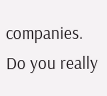companies.  Do you really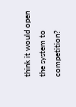think it would open the system to competition?